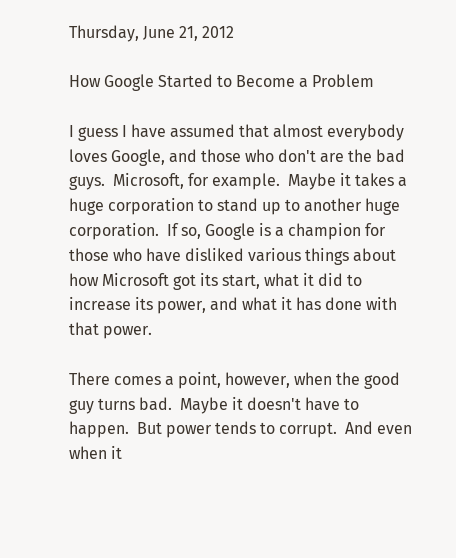Thursday, June 21, 2012

How Google Started to Become a Problem

I guess I have assumed that almost everybody loves Google, and those who don't are the bad guys.  Microsoft, for example.  Maybe it takes a huge corporation to stand up to another huge corporation.  If so, Google is a champion for those who have disliked various things about how Microsoft got its start, what it did to increase its power, and what it has done with that power.

There comes a point, however, when the good guy turns bad.  Maybe it doesn't have to happen.  But power tends to corrupt.  And even when it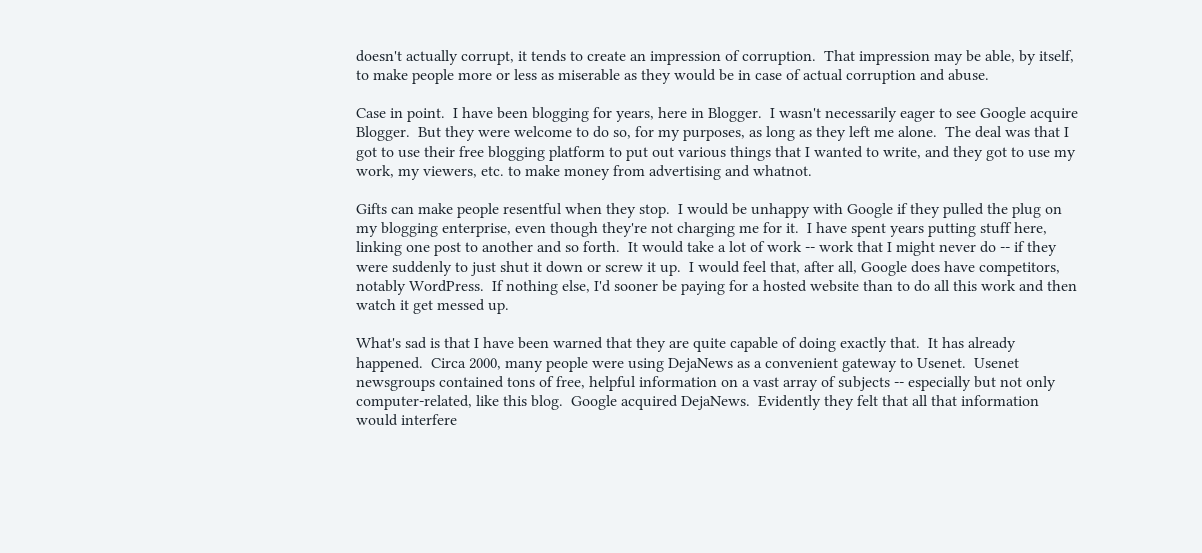doesn't actually corrupt, it tends to create an impression of corruption.  That impression may be able, by itself, to make people more or less as miserable as they would be in case of actual corruption and abuse.

Case in point.  I have been blogging for years, here in Blogger.  I wasn't necessarily eager to see Google acquire Blogger.  But they were welcome to do so, for my purposes, as long as they left me alone.  The deal was that I got to use their free blogging platform to put out various things that I wanted to write, and they got to use my work, my viewers, etc. to make money from advertising and whatnot.

Gifts can make people resentful when they stop.  I would be unhappy with Google if they pulled the plug on my blogging enterprise, even though they're not charging me for it.  I have spent years putting stuff here, linking one post to another and so forth.  It would take a lot of work -- work that I might never do -- if they were suddenly to just shut it down or screw it up.  I would feel that, after all, Google does have competitors, notably WordPress.  If nothing else, I'd sooner be paying for a hosted website than to do all this work and then watch it get messed up.

What's sad is that I have been warned that they are quite capable of doing exactly that.  It has already happened.  Circa 2000, many people were using DejaNews as a convenient gateway to Usenet.  Usenet newsgroups contained tons of free, helpful information on a vast array of subjects -- especially but not only computer-related, like this blog.  Google acquired DejaNews.  Evidently they felt that all that information would interfere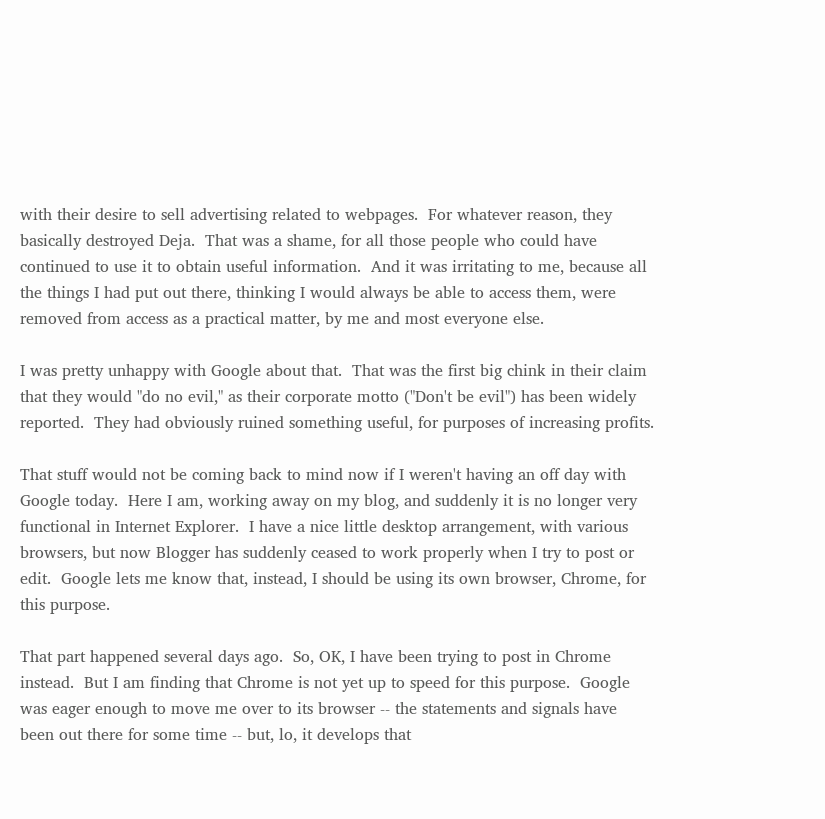with their desire to sell advertising related to webpages.  For whatever reason, they basically destroyed Deja.  That was a shame, for all those people who could have continued to use it to obtain useful information.  And it was irritating to me, because all the things I had put out there, thinking I would always be able to access them, were removed from access as a practical matter, by me and most everyone else.

I was pretty unhappy with Google about that.  That was the first big chink in their claim that they would "do no evil," as their corporate motto ("Don't be evil") has been widely reported.  They had obviously ruined something useful, for purposes of increasing profits.

That stuff would not be coming back to mind now if I weren't having an off day with Google today.  Here I am, working away on my blog, and suddenly it is no longer very functional in Internet Explorer.  I have a nice little desktop arrangement, with various browsers, but now Blogger has suddenly ceased to work properly when I try to post or edit.  Google lets me know that, instead, I should be using its own browser, Chrome, for this purpose.

That part happened several days ago.  So, OK, I have been trying to post in Chrome instead.  But I am finding that Chrome is not yet up to speed for this purpose.  Google was eager enough to move me over to its browser -- the statements and signals have been out there for some time -- but, lo, it develops that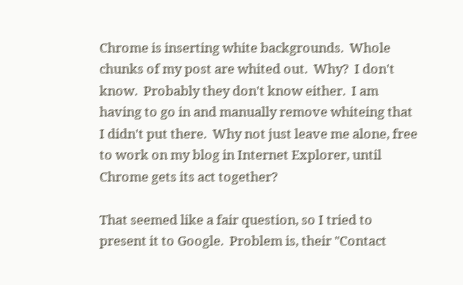Chrome is inserting white backgrounds.  Whole chunks of my post are whited out.  Why?  I don't know.  Probably they don't know either.  I am having to go in and manually remove whiteing that I didn't put there.  Why not just leave me alone, free to work on my blog in Internet Explorer, until Chrome gets its act together?

That seemed like a fair question, so I tried to present it to Google.  Problem is, their "Contact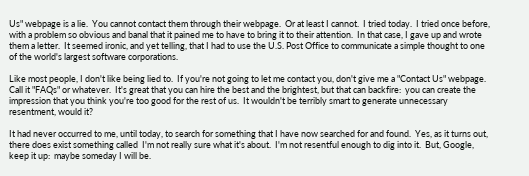Us" webpage is a lie.  You cannot contact them through their webpage.  Or at least I cannot.  I tried today.  I tried once before, with a problem so obvious and banal that it pained me to have to bring it to their attention.  In that case, I gave up and wrote them a letter.  It seemed ironic, and yet telling, that I had to use the U.S. Post Office to communicate a simple thought to one of the world's largest software corporations.

Like most people, I don't like being lied to.  If you're not going to let me contact you, don't give me a "Contact Us" webpage.  Call it "FAQs" or whatever.  It's great that you can hire the best and the brightest, but that can backfire:  you can create the impression that you think you're too good for the rest of us.  It wouldn't be terribly smart to generate unnecessary resentment, would it?

It had never occurred to me, until today, to search for something that I have now searched for and found.  Yes, as it turns out, there does exist something called  I'm not really sure what it's about.  I'm not resentful enough to dig into it.  But, Google, keep it up:  maybe someday I will be.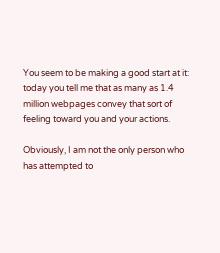You seem to be making a good start at it:  today you tell me that as many as 1.4 million webpages convey that sort of feeling toward you and your actions.

Obviously, I am not the only person who has attempted to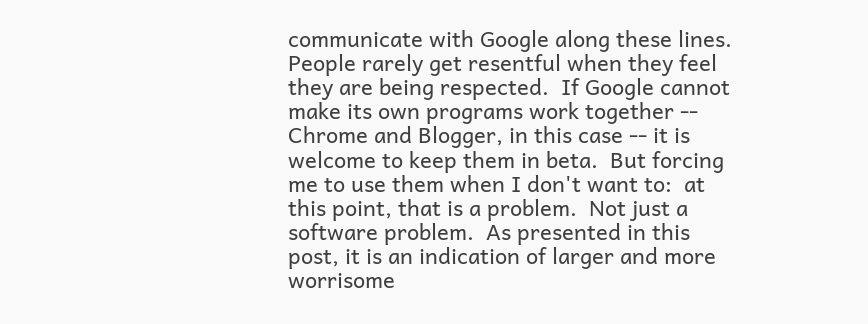communicate with Google along these lines.  People rarely get resentful when they feel they are being respected.  If Google cannot make its own programs work together -- Chrome and Blogger, in this case -- it is welcome to keep them in beta.  But forcing me to use them when I don't want to:  at this point, that is a problem.  Not just a software problem.  As presented in this post, it is an indication of larger and more worrisome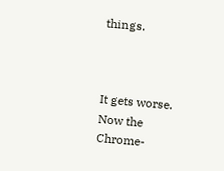things.



It gets worse. Now the Chrome-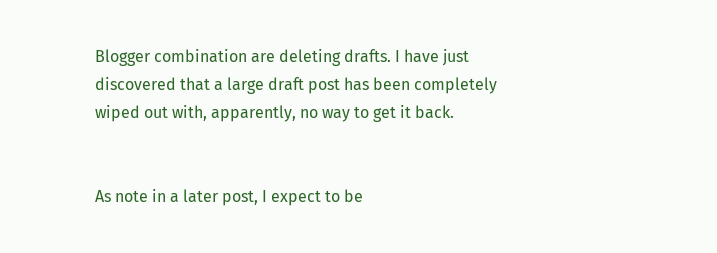Blogger combination are deleting drafts. I have just discovered that a large draft post has been completely wiped out with, apparently, no way to get it back.


As note in a later post, I expect to be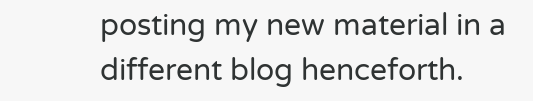posting my new material in a different blog henceforth.